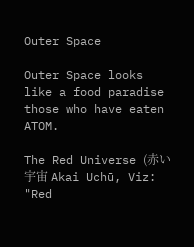Outer Space

Outer Space looks like a food paradise those who have eaten ATOM.

The Red Universe (赤い宇宙 Akai Uchū, Viz: "Red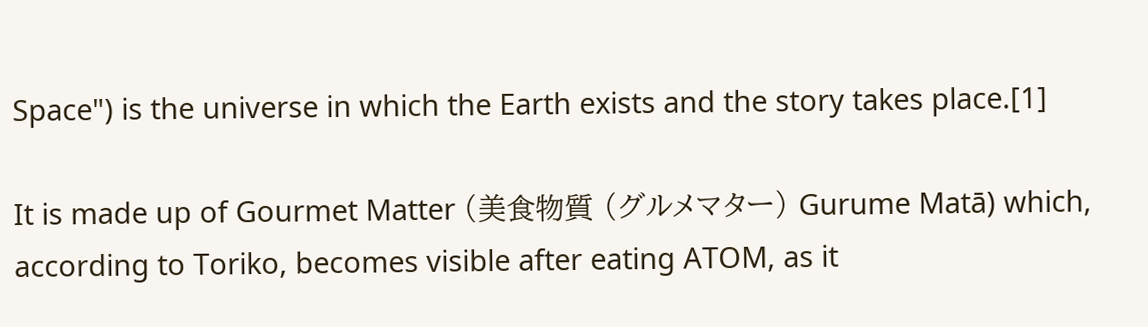Space") is the universe in which the Earth exists and the story takes place.[1]

It is made up of Gourmet Matter (美食物質 (グルメマター) Gurume Matā) which, according to Toriko, becomes visible after eating ATOM, as it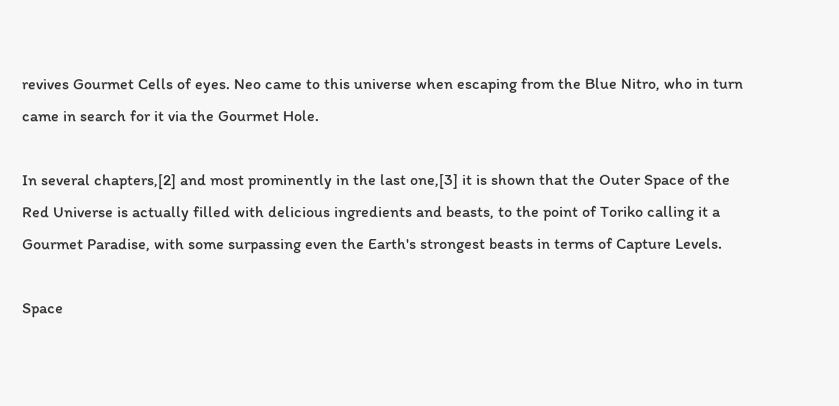revives Gourmet Cells of eyes. Neo came to this universe when escaping from the Blue Nitro, who in turn came in search for it via the Gourmet Hole.

In several chapters,[2] and most prominently in the last one,[3] it is shown that the Outer Space of the Red Universe is actually filled with delicious ingredients and beasts, to the point of Toriko calling it a Gourmet Paradise, with some surpassing even the Earth's strongest beasts in terms of Capture Levels.

Space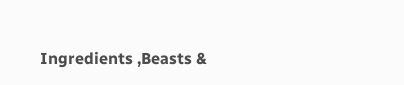Ingredients ,Beasts &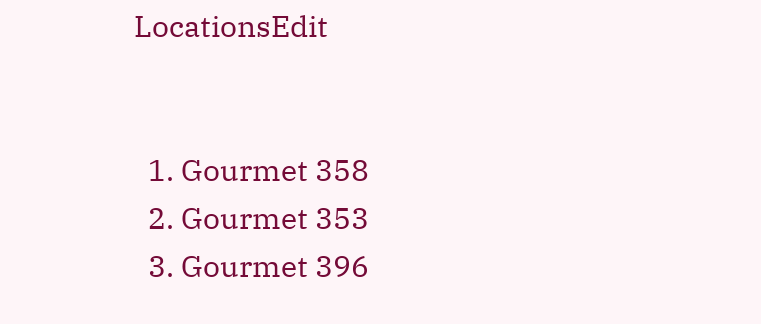LocationsEdit


  1. Gourmet 358
  2. Gourmet 353
  3. Gourmet 396